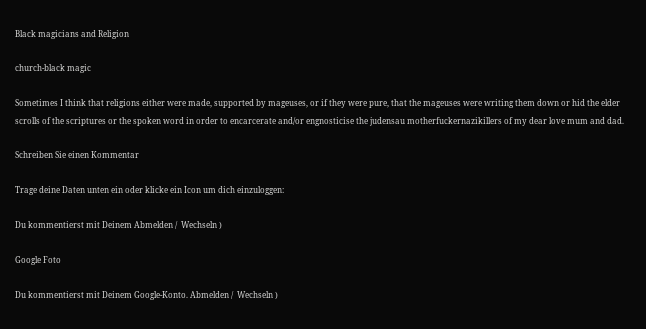Black magicians and Religion

church-black magic

Sometimes I think that religions either were made, supported by mageuses, or if they were pure, that the mageuses were writing them down or hid the elder scrolls of the scriptures or the spoken word in order to encarcerate and/or engnosticise the judensau motherfuckernazikillers of my dear love mum and dad.

Schreiben Sie einen Kommentar

Trage deine Daten unten ein oder klicke ein Icon um dich einzuloggen:

Du kommentierst mit Deinem Abmelden /  Wechseln )

Google Foto

Du kommentierst mit Deinem Google-Konto. Abmelden /  Wechseln )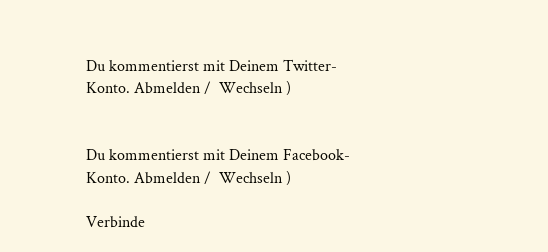Du kommentierst mit Deinem Twitter-Konto. Abmelden /  Wechseln )


Du kommentierst mit Deinem Facebook-Konto. Abmelden /  Wechseln )

Verbinde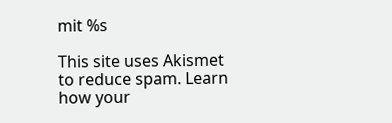mit %s

This site uses Akismet to reduce spam. Learn how your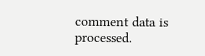comment data is processed.